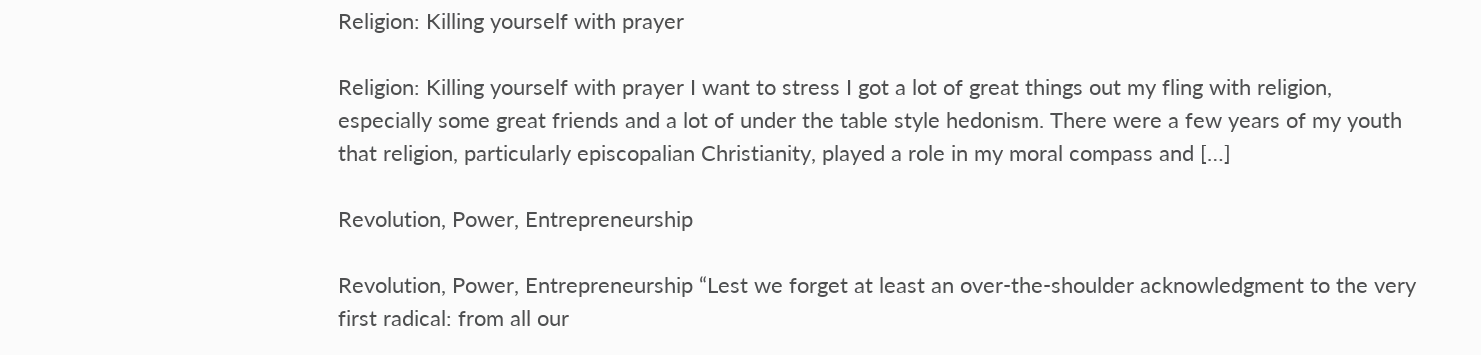Religion: Killing yourself with prayer

Religion: Killing yourself with prayer I want to stress I got a lot of great things out my fling with religion, especially some great friends and a lot of under the table style hedonism. There were a few years of my youth that religion, particularly episcopalian Christianity, played a role in my moral compass and […]

Revolution, Power, Entrepreneurship

Revolution, Power, Entrepreneurship “Lest we forget at least an over-the-shoulder acknowledgment to the very first radical: from all our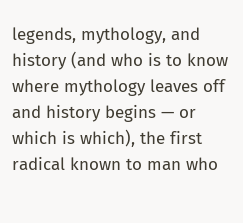legends, mythology, and history (and who is to know where mythology leaves off and history begins — or which is which), the first radical known to man who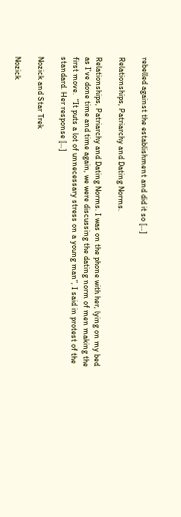rebelled against the establishment and did it so […]

Relationships, Patriarchy and Dating Norms.

Relationships, Patriarchy and Dating Norms. I was on the phone with her, lying on my bed as I’ve done time and time again, we were discussing the dating norm of men making the first move.  “It puts a lot of unnecessary stress on a young man”, I said in protest of the standard. Her response […]

Nozick and Star Trek

Nozick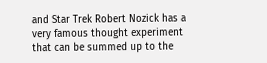and Star Trek Robert Nozick has a very famous thought experiment that can be summed up to the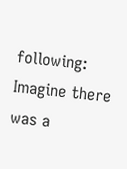following: Imagine there was a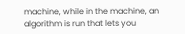machine, while in the machine, an algorithm is run that lets you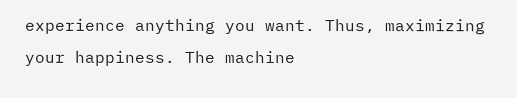experience anything you want. Thus, maximizing your happiness. The machine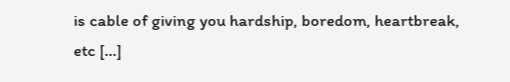is cable of giving you hardship, boredom, heartbreak, etc […]